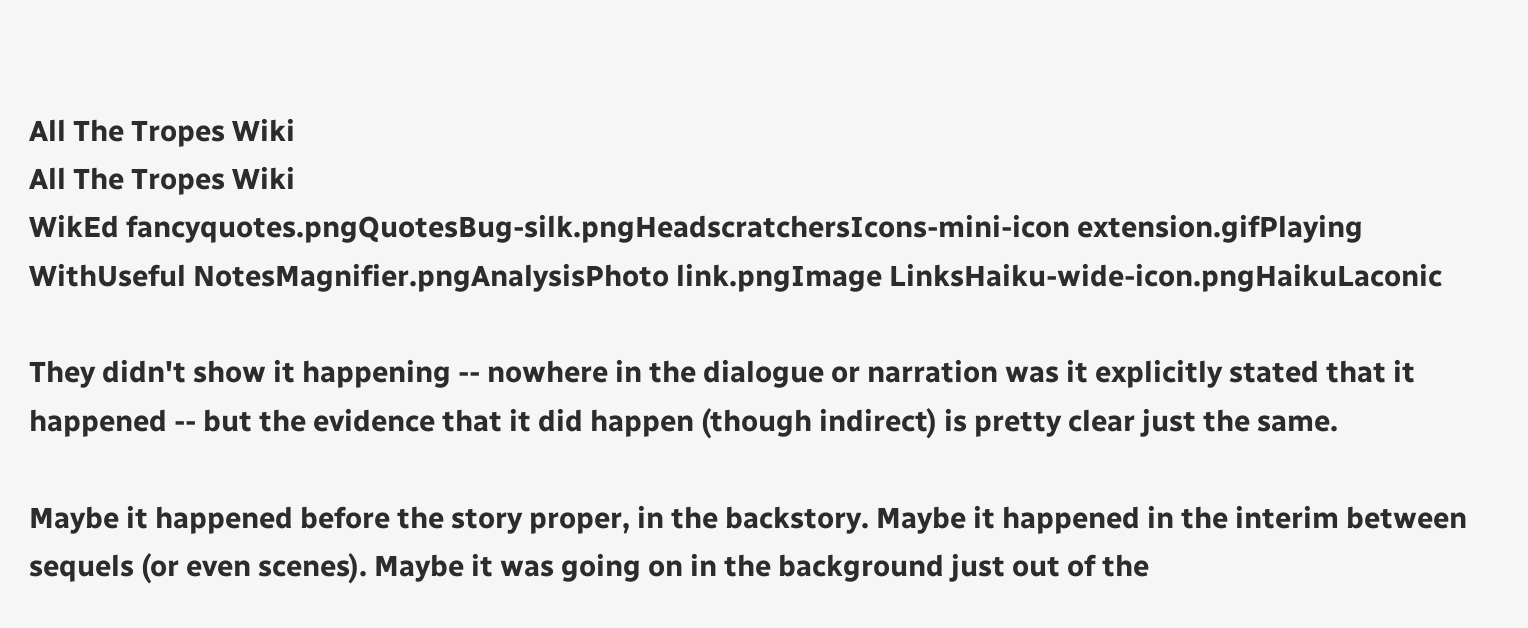All The Tropes Wiki
All The Tropes Wiki
WikEd fancyquotes.pngQuotesBug-silk.pngHeadscratchersIcons-mini-icon extension.gifPlaying WithUseful NotesMagnifier.pngAnalysisPhoto link.pngImage LinksHaiku-wide-icon.pngHaikuLaconic

They didn't show it happening -- nowhere in the dialogue or narration was it explicitly stated that it happened -- but the evidence that it did happen (though indirect) is pretty clear just the same.

Maybe it happened before the story proper, in the backstory. Maybe it happened in the interim between sequels (or even scenes). Maybe it was going on in the background just out of the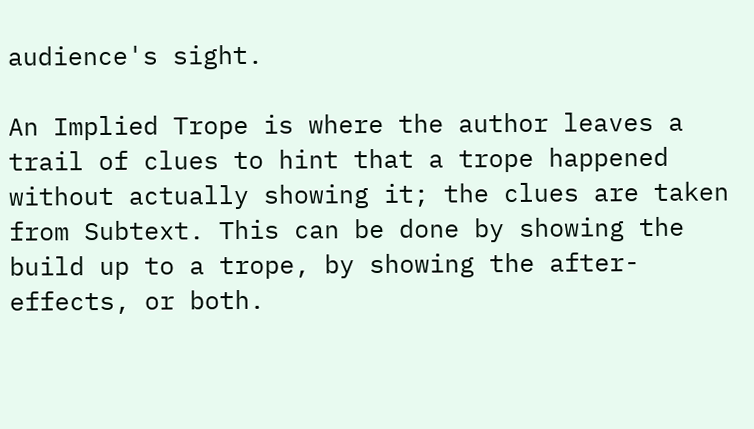audience's sight.

An Implied Trope is where the author leaves a trail of clues to hint that a trope happened without actually showing it; the clues are taken from Subtext. This can be done by showing the build up to a trope, by showing the after-effects, or both.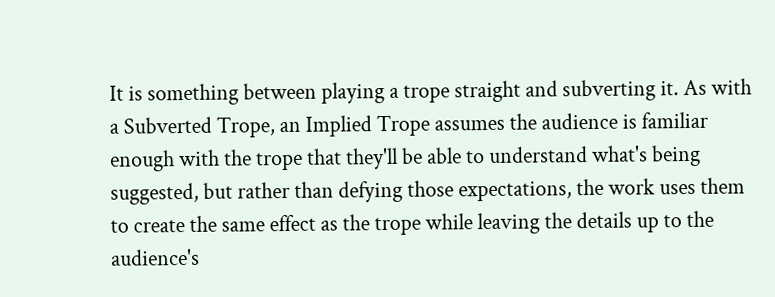It is something between playing a trope straight and subverting it. As with a Subverted Trope, an Implied Trope assumes the audience is familiar enough with the trope that they'll be able to understand what's being suggested, but rather than defying those expectations, the work uses them to create the same effect as the trope while leaving the details up to the audience's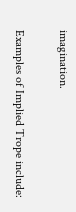imagination.

Examples of Implied Trope include: